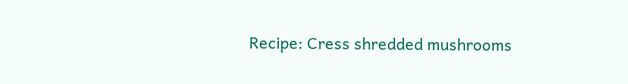Recipe: Cress shredded mushrooms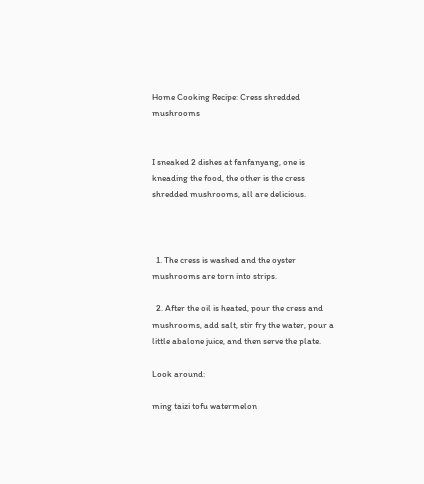Home Cooking Recipe: Cress shredded mushrooms


I sneaked 2 dishes at fanfanyang, one is kneading the food, the other is the cress shredded mushrooms, all are delicious.



  1. The cress is washed and the oyster mushrooms are torn into strips.

  2. After the oil is heated, pour the cress and mushrooms, add salt, stir fry the water, pour a little abalone juice, and then serve the plate.

Look around:

ming taizi tofu watermelon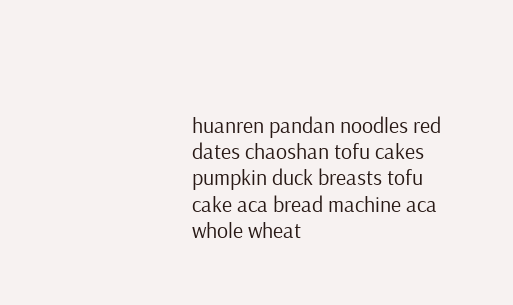huanren pandan noodles red dates chaoshan tofu cakes pumpkin duck breasts tofu cake aca bread machine aca whole wheat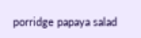porridge papaya salad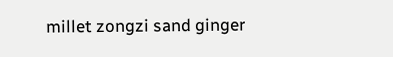millet zongzi sand ginger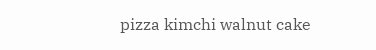pizza kimchi walnut cake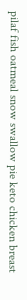pilaf fish oatmeal snow swallow pie keto chicken breast